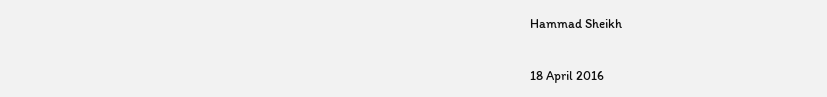Hammad Sheikh

18 April 2016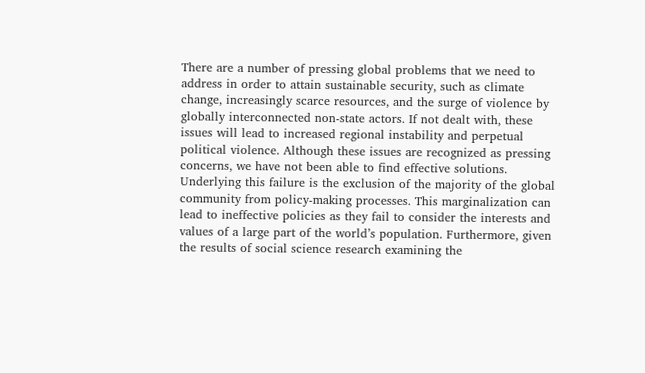There are a number of pressing global problems that we need to address in order to attain sustainable security, such as climate change, increasingly scarce resources, and the surge of violence by globally interconnected non-state actors. If not dealt with, these issues will lead to increased regional instability and perpetual political violence. Although these issues are recognized as pressing concerns, we have not been able to find effective solutions. Underlying this failure is the exclusion of the majority of the global community from policy-making processes. This marginalization can lead to ineffective policies as they fail to consider the interests and values of a large part of the world’s population. Furthermore, given the results of social science research examining the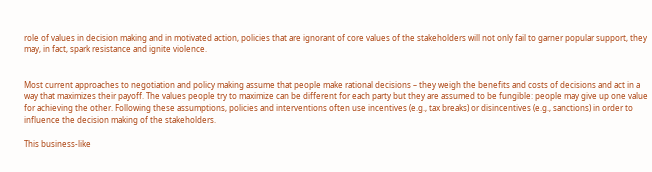role of values in decision making and in motivated action, policies that are ignorant of core values of the stakeholders will not only fail to garner popular support, they may, in fact, spark resistance and ignite violence.


Most current approaches to negotiation and policy making assume that people make rational decisions – they weigh the benefits and costs of decisions and act in a way that maximizes their payoff. The values people try to maximize can be different for each party but they are assumed to be fungible: people may give up one value for achieving the other. Following these assumptions, policies and interventions often use incentives (e.g., tax breaks) or disincentives (e.g., sanctions) in order to influence the decision making of the stakeholders.

This business-like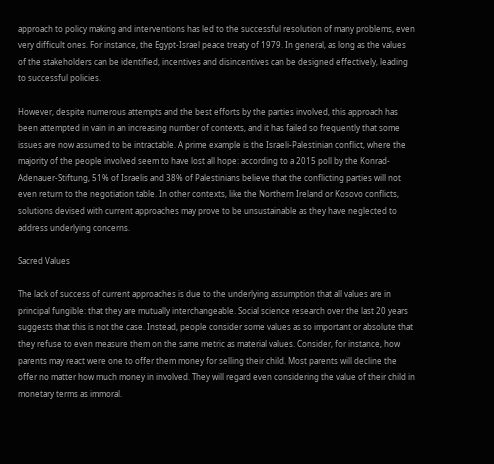approach to policy making and interventions has led to the successful resolution of many problems, even very difficult ones. For instance, the Egypt-Israel peace treaty of 1979. In general, as long as the values of the stakeholders can be identified, incentives and disincentives can be designed effectively, leading to successful policies.

However, despite numerous attempts and the best efforts by the parties involved, this approach has been attempted in vain in an increasing number of contexts, and it has failed so frequently that some issues are now assumed to be intractable. A prime example is the Israeli-Palestinian conflict, where the majority of the people involved seem to have lost all hope: according to a 2015 poll by the Konrad-Adenauer-Stiftung, 51% of Israelis and 38% of Palestinians believe that the conflicting parties will not even return to the negotiation table. In other contexts, like the Northern Ireland or Kosovo conflicts, solutions devised with current approaches may prove to be unsustainable as they have neglected to address underlying concerns.

Sacred Values

The lack of success of current approaches is due to the underlying assumption that all values are in principal fungible: that they are mutually interchangeable. Social science research over the last 20 years suggests that this is not the case. Instead, people consider some values as so important or absolute that they refuse to even measure them on the same metric as material values. Consider, for instance, how parents may react were one to offer them money for selling their child. Most parents will decline the offer no matter how much money in involved. They will regard even considering the value of their child in monetary terms as immoral.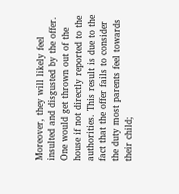Moreover, they will likely feel insulted and disgusted by the offer. One would get thrown out of the house if not directly reported to the authorities. This result is due to the fact that the offer fails to consider the duty most parents feel towards their child;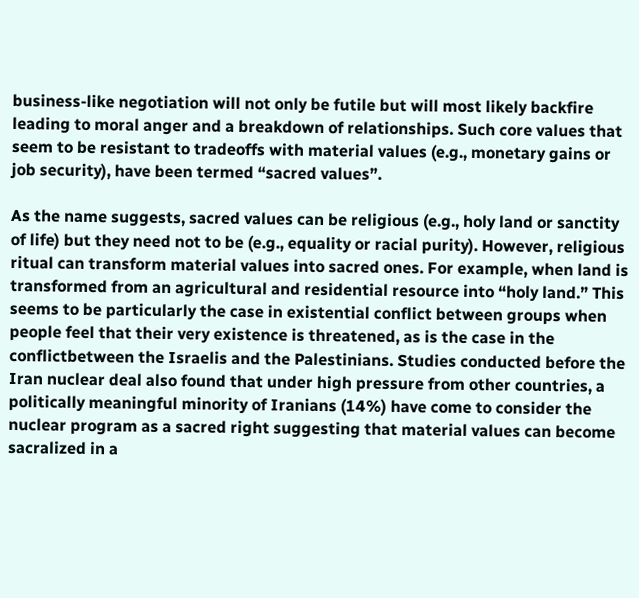business-like negotiation will not only be futile but will most likely backfire leading to moral anger and a breakdown of relationships. Such core values that seem to be resistant to tradeoffs with material values (e.g., monetary gains or job security), have been termed “sacred values”.

As the name suggests, sacred values can be religious (e.g., holy land or sanctity of life) but they need not to be (e.g., equality or racial purity). However, religious ritual can transform material values into sacred ones. For example, when land is transformed from an agricultural and residential resource into “holy land.” This seems to be particularly the case in existential conflict between groups when people feel that their very existence is threatened, as is the case in the conflictbetween the Israelis and the Palestinians. Studies conducted before the Iran nuclear deal also found that under high pressure from other countries, a politically meaningful minority of Iranians (14%) have come to consider the nuclear program as a sacred right suggesting that material values can become sacralized in a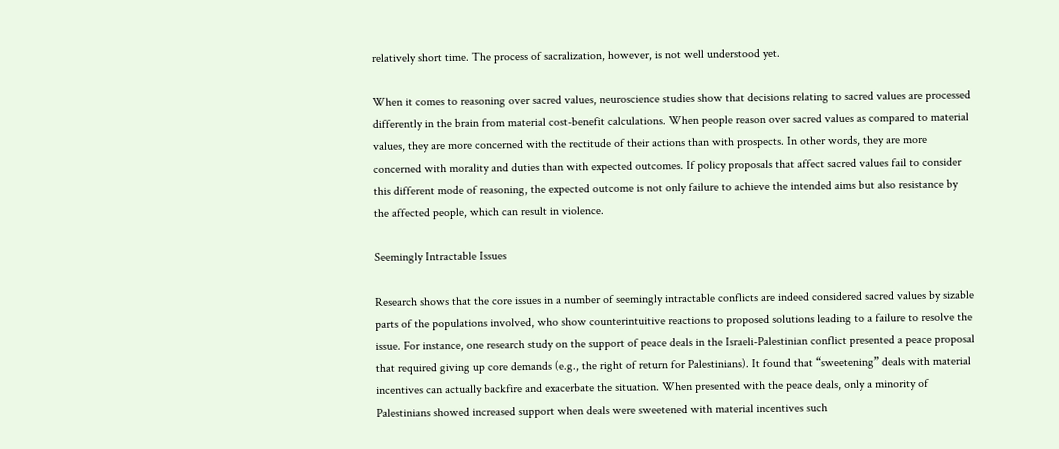relatively short time. The process of sacralization, however, is not well understood yet.

When it comes to reasoning over sacred values, neuroscience studies show that decisions relating to sacred values are processed differently in the brain from material cost-benefit calculations. When people reason over sacred values as compared to material values, they are more concerned with the rectitude of their actions than with prospects. In other words, they are more concerned with morality and duties than with expected outcomes. If policy proposals that affect sacred values fail to consider this different mode of reasoning, the expected outcome is not only failure to achieve the intended aims but also resistance by the affected people, which can result in violence.

Seemingly Intractable Issues

Research shows that the core issues in a number of seemingly intractable conflicts are indeed considered sacred values by sizable parts of the populations involved, who show counterintuitive reactions to proposed solutions leading to a failure to resolve the issue. For instance, one research study on the support of peace deals in the Israeli-Palestinian conflict presented a peace proposal that required giving up core demands (e.g., the right of return for Palestinians). It found that “sweetening” deals with material incentives can actually backfire and exacerbate the situation. When presented with the peace deals, only a minority of Palestinians showed increased support when deals were sweetened with material incentives such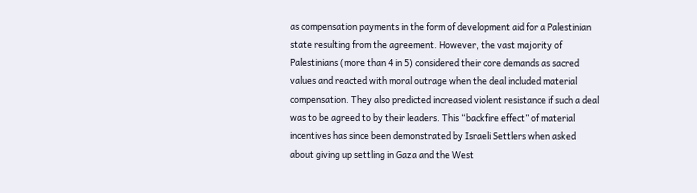as compensation payments in the form of development aid for a Palestinian state resulting from the agreement. However, the vast majority of Palestinians (more than 4 in 5) considered their core demands as sacred values and reacted with moral outrage when the deal included material compensation. They also predicted increased violent resistance if such a deal was to be agreed to by their leaders. This “backfire effect” of material incentives has since been demonstrated by Israeli Settlers when asked about giving up settling in Gaza and the West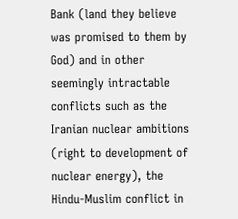Bank (land they believe was promised to them by God) and in other seemingly intractable conflicts such as the Iranian nuclear ambitions (right to development of nuclear energy), the Hindu-Muslim conflict in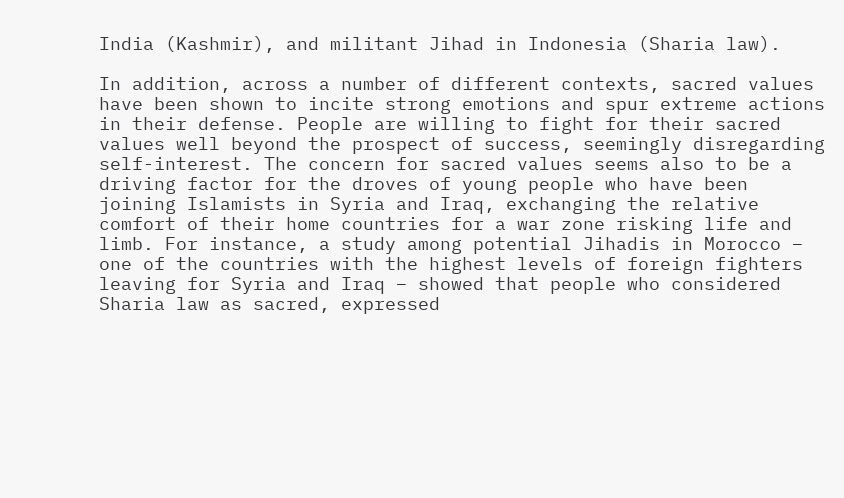India (Kashmir), and militant Jihad in Indonesia (Sharia law).

In addition, across a number of different contexts, sacred values have been shown to incite strong emotions and spur extreme actions in their defense. People are willing to fight for their sacred values well beyond the prospect of success, seemingly disregarding self-interest. The concern for sacred values seems also to be a driving factor for the droves of young people who have been joining Islamists in Syria and Iraq, exchanging the relative comfort of their home countries for a war zone risking life and limb. For instance, a study among potential Jihadis in Morocco – one of the countries with the highest levels of foreign fighters leaving for Syria and Iraq – showed that people who considered Sharia law as sacred, expressed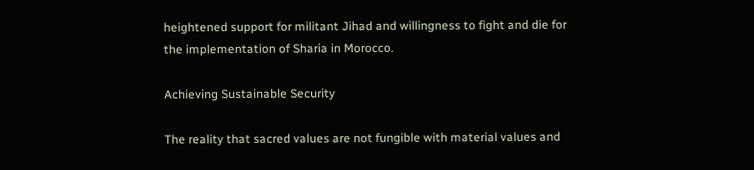heightened support for militant Jihad and willingness to fight and die for the implementation of Sharia in Morocco.

Achieving Sustainable Security

The reality that sacred values are not fungible with material values and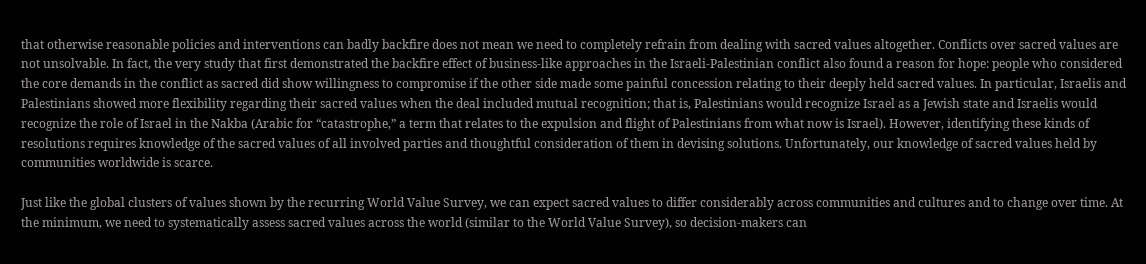that otherwise reasonable policies and interventions can badly backfire does not mean we need to completely refrain from dealing with sacred values altogether. Conflicts over sacred values are not unsolvable. In fact, the very study that first demonstrated the backfire effect of business-like approaches in the Israeli-Palestinian conflict also found a reason for hope: people who considered the core demands in the conflict as sacred did show willingness to compromise if the other side made some painful concession relating to their deeply held sacred values. In particular, Israelis and Palestinians showed more flexibility regarding their sacred values when the deal included mutual recognition; that is, Palestinians would recognize Israel as a Jewish state and Israelis would recognize the role of Israel in the Nakba (Arabic for “catastrophe,” a term that relates to the expulsion and flight of Palestinians from what now is Israel). However, identifying these kinds of resolutions requires knowledge of the sacred values of all involved parties and thoughtful consideration of them in devising solutions. Unfortunately, our knowledge of sacred values held by communities worldwide is scarce.

Just like the global clusters of values shown by the recurring World Value Survey, we can expect sacred values to differ considerably across communities and cultures and to change over time. At the minimum, we need to systematically assess sacred values across the world (similar to the World Value Survey), so decision-makers can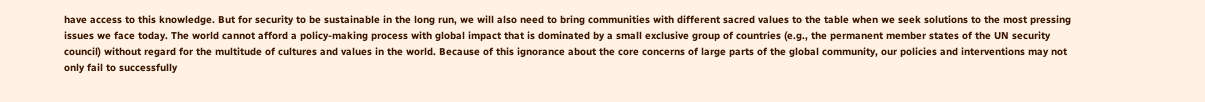have access to this knowledge. But for security to be sustainable in the long run, we will also need to bring communities with different sacred values to the table when we seek solutions to the most pressing issues we face today. The world cannot afford a policy-making process with global impact that is dominated by a small exclusive group of countries (e.g., the permanent member states of the UN security council) without regard for the multitude of cultures and values in the world. Because of this ignorance about the core concerns of large parts of the global community, our policies and interventions may not only fail to successfully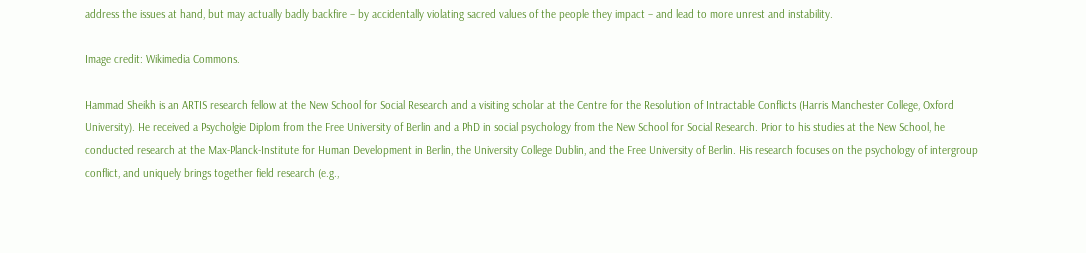address the issues at hand, but may actually badly backfire – by accidentally violating sacred values of the people they impact – and lead to more unrest and instability.

Image credit: Wikimedia Commons.

Hammad Sheikh is an ARTIS research fellow at the New School for Social Research and a visiting scholar at the Centre for the Resolution of Intractable Conflicts (Harris Manchester College, Oxford University). He received a Psycholgie Diplom from the Free University of Berlin and a PhD in social psychology from the New School for Social Research. Prior to his studies at the New School, he conducted research at the Max-Planck-Institute for Human Development in Berlin, the University College Dublin, and the Free University of Berlin. His research focuses on the psychology of intergroup conflict, and uniquely brings together field research (e.g.,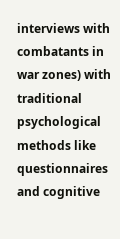interviews with combatants in war zones) with traditional psychological methods like questionnaires and cognitive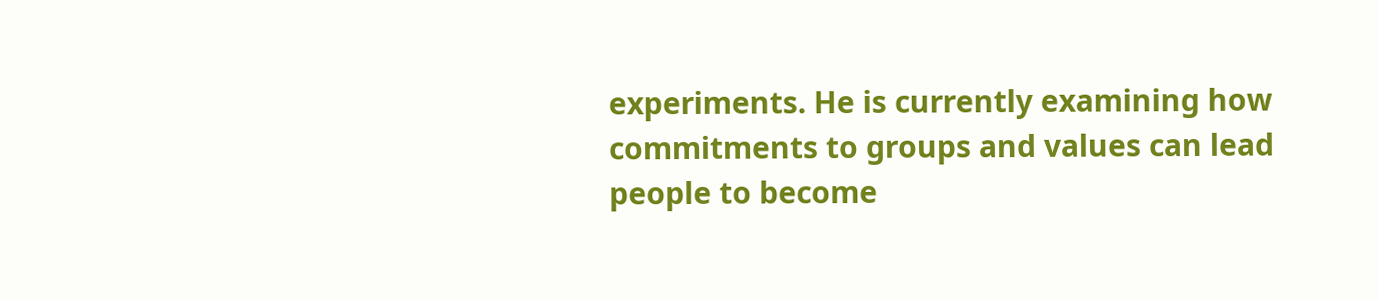experiments. He is currently examining how commitments to groups and values can lead people to become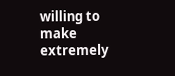willing to make extremely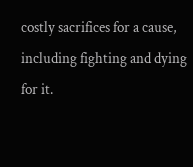costly sacrifices for a cause, including fighting and dying for it.